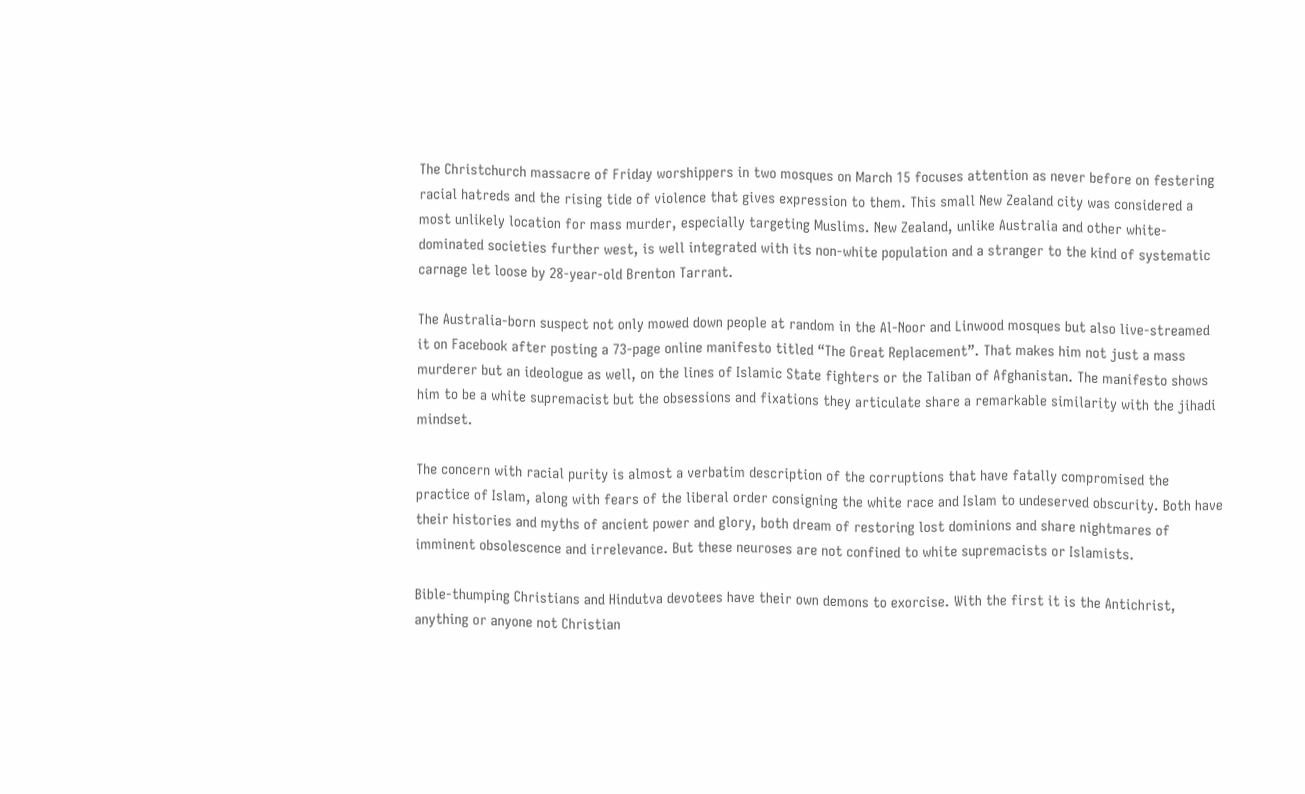The Christchurch massacre of Friday worshippers in two mosques on March 15 focuses attention as never before on festering racial hatreds and the rising tide of violence that gives expression to them. This small New Zealand city was considered a most unlikely location for mass murder, especially targeting Muslims. New Zealand, unlike Australia and other white-dominated societies further west, is well integrated with its non-white population and a stranger to the kind of systematic carnage let loose by 28-year-old Brenton Tarrant.

The Australia-born suspect not only mowed down people at random in the Al-Noor and Linwood mosques but also live-streamed it on Facebook after posting a 73-page online manifesto titled “The Great Replacement”. That makes him not just a mass murderer but an ideologue as well, on the lines of Islamic State fighters or the Taliban of Afghanistan. The manifesto shows him to be a white supremacist but the obsessions and fixations they articulate share a remarkable similarity with the jihadi mindset.

The concern with racial purity is almost a verbatim description of the corruptions that have fatally compromised the practice of Islam, along with fears of the liberal order consigning the white race and Islam to undeserved obscurity. Both have their histories and myths of ancient power and glory, both dream of restoring lost dominions and share nightmares of imminent obsolescence and irrelevance. But these neuroses are not confined to white supremacists or Islamists.

Bible-thumping Christians and Hindutva devotees have their own demons to exorcise. With the first it is the Antichrist, anything or anyone not Christian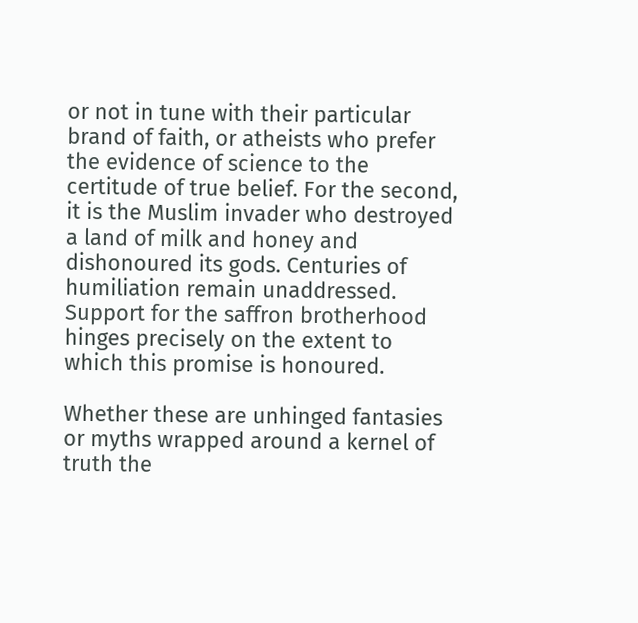or not in tune with their particular brand of faith, or atheists who prefer the evidence of science to the certitude of true belief. For the second, it is the Muslim invader who destroyed a land of milk and honey and dishonoured its gods. Centuries of humiliation remain unaddressed. Support for the saffron brotherhood hinges precisely on the extent to which this promise is honoured.

Whether these are unhinged fantasies or myths wrapped around a kernel of truth the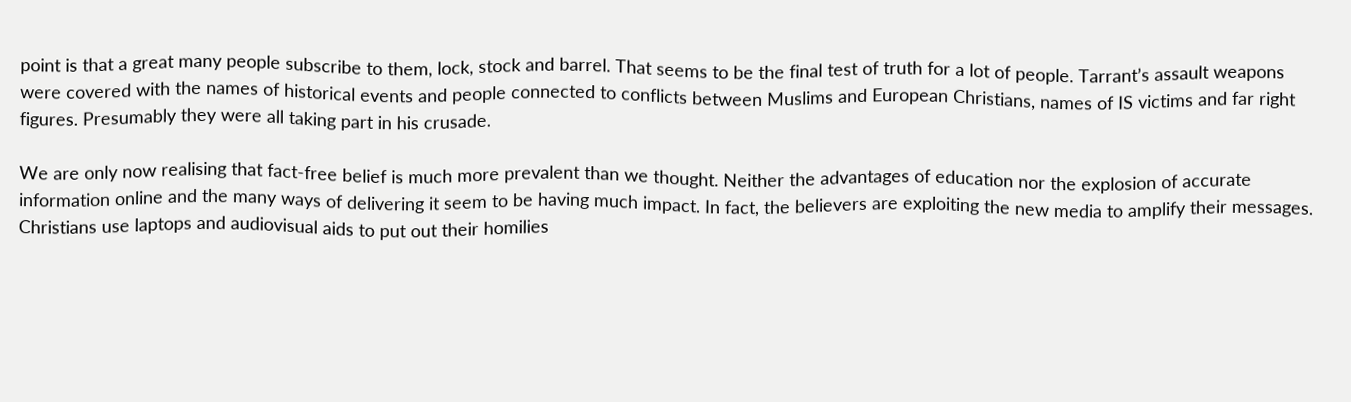point is that a great many people subscribe to them, lock, stock and barrel. That seems to be the final test of truth for a lot of people. Tarrant’s assault weapons were covered with the names of historical events and people connected to conflicts between Muslims and European Christians, names of IS victims and far right figures. Presumably they were all taking part in his crusade.

We are only now realising that fact-free belief is much more prevalent than we thought. Neither the advantages of education nor the explosion of accurate information online and the many ways of delivering it seem to be having much impact. In fact, the believers are exploiting the new media to amplify their messages. Christians use laptops and audiovisual aids to put out their homilies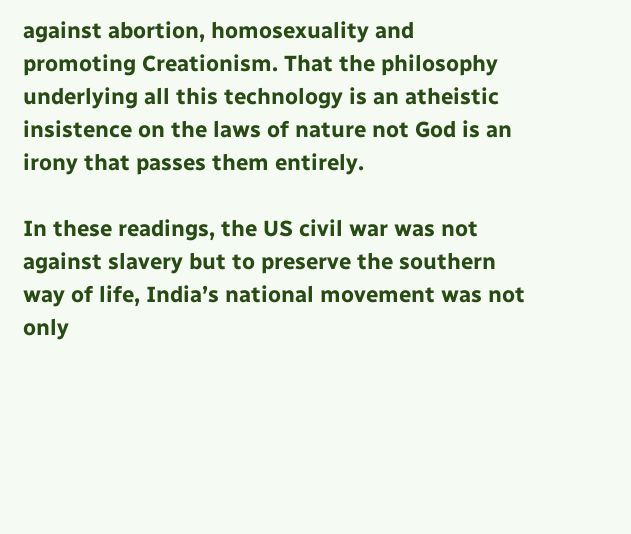against abortion, homosexuality and promoting Creationism. That the philosophy underlying all this technology is an atheistic insistence on the laws of nature not God is an irony that passes them entirely.

In these readings, the US civil war was not against slavery but to preserve the southern way of life, India’s national movement was not only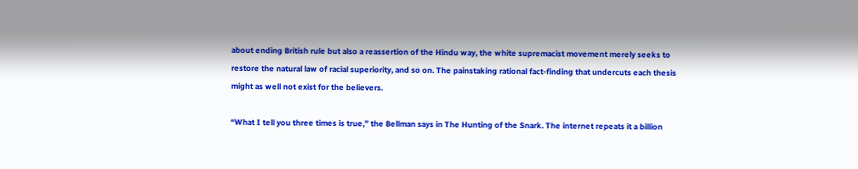about ending British rule but also a reassertion of the Hindu way, the white supremacist movement merely seeks to restore the natural law of racial superiority, and so on. The painstaking rational fact-finding that undercuts each thesis might as well not exist for the believers.

“What I tell you three times is true,” the Bellman says in The Hunting of the Snark. The internet repeats it a billion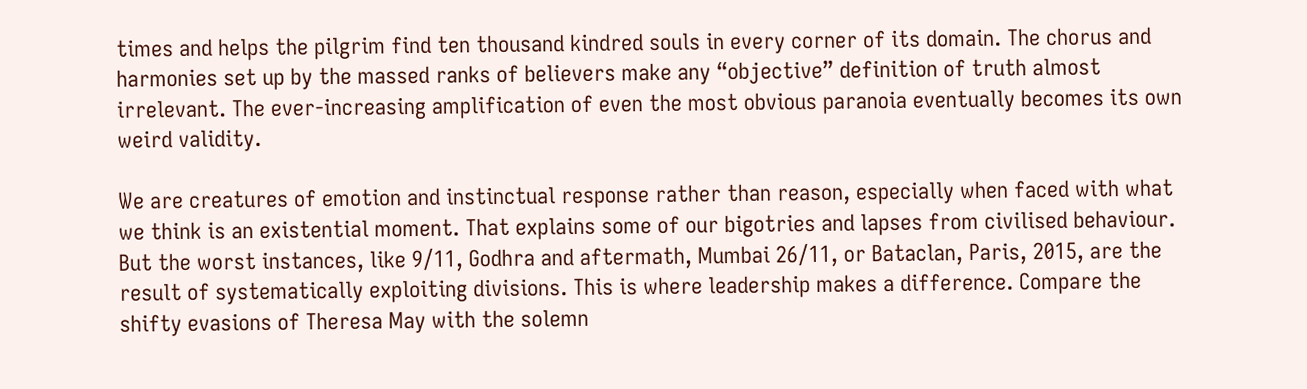times and helps the pilgrim find ten thousand kindred souls in every corner of its domain. The chorus and harmonies set up by the massed ranks of believers make any “objective” definition of truth almost irrelevant. The ever-increasing amplification of even the most obvious paranoia eventually becomes its own weird validity.

We are creatures of emotion and instinctual response rather than reason, especially when faced with what we think is an existential moment. That explains some of our bigotries and lapses from civilised behaviour. But the worst instances, like 9/11, Godhra and aftermath, Mumbai 26/11, or Bataclan, Paris, 2015, are the result of systematically exploiting divisions. This is where leadership makes a difference. Compare the shifty evasions of Theresa May with the solemn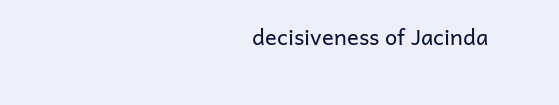decisiveness of Jacinda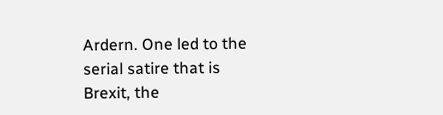Ardern. One led to the serial satire that is Brexit, the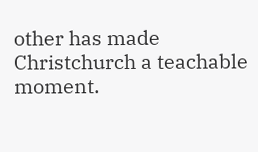other has made Christchurch a teachable moment.